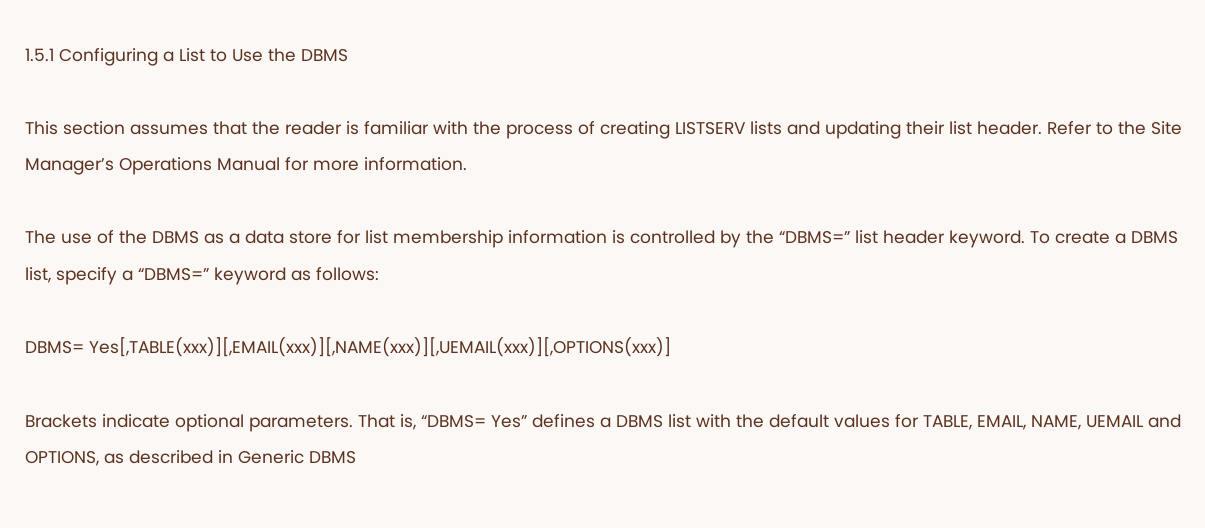1.5.1 Configuring a List to Use the DBMS

This section assumes that the reader is familiar with the process of creating LISTSERV lists and updating their list header. Refer to the Site Manager’s Operations Manual for more information.

The use of the DBMS as a data store for list membership information is controlled by the “DBMS=” list header keyword. To create a DBMS list, specify a “DBMS=” keyword as follows:

DBMS= Yes[,TABLE(xxx)][,EMAIL(xxx)][,NAME(xxx)][,UEMAIL(xxx)][,OPTIONS(xxx)]

Brackets indicate optional parameters. That is, “DBMS= Yes” defines a DBMS list with the default values for TABLE, EMAIL, NAME, UEMAIL and OPTIONS, as described in Generic DBMS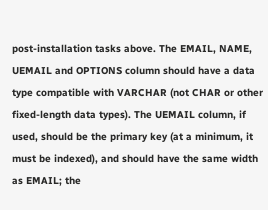post-installation tasks above. The EMAIL, NAME, UEMAIL and OPTIONS column should have a data type compatible with VARCHAR (not CHAR or other fixed-length data types). The UEMAIL column, if used, should be the primary key (at a minimum, it must be indexed), and should have the same width as EMAIL; the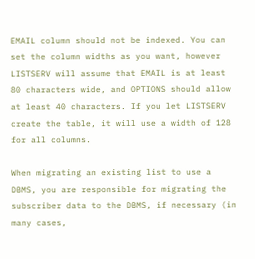EMAIL column should not be indexed. You can set the column widths as you want, however LISTSERV will assume that EMAIL is at least 80 characters wide, and OPTIONS should allow at least 40 characters. If you let LISTSERV create the table, it will use a width of 128 for all columns.

When migrating an existing list to use a DBMS, you are responsible for migrating the subscriber data to the DBMS, if necessary (in many cases,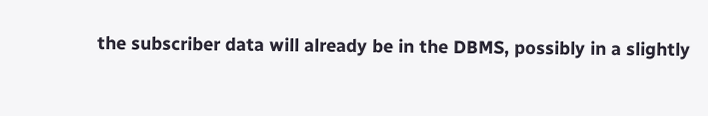the subscriber data will already be in the DBMS, possibly in a slightly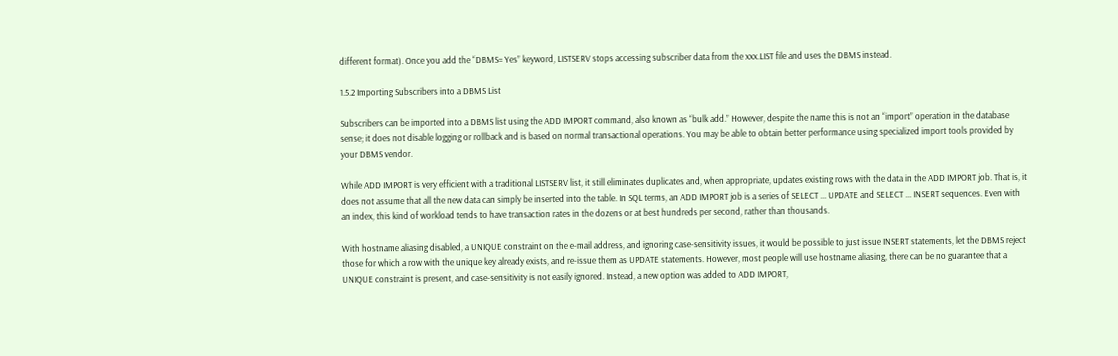different format). Once you add the “DBMS= Yes” keyword, LISTSERV stops accessing subscriber data from the xxx.LIST file and uses the DBMS instead.

1.5.2 Importing Subscribers into a DBMS List

Subscribers can be imported into a DBMS list using the ADD IMPORT command, also known as “bulk add.” However, despite the name this is not an “import” operation in the database sense; it does not disable logging or rollback and is based on normal transactional operations. You may be able to obtain better performance using specialized import tools provided by your DBMS vendor.

While ADD IMPORT is very efficient with a traditional LISTSERV list, it still eliminates duplicates and, when appropriate, updates existing rows with the data in the ADD IMPORT job. That is, it does not assume that all the new data can simply be inserted into the table. In SQL terms, an ADD IMPORT job is a series of SELECT ... UPDATE and SELECT ... INSERT sequences. Even with an index, this kind of workload tends to have transaction rates in the dozens or at best hundreds per second, rather than thousands.

With hostname aliasing disabled, a UNIQUE constraint on the e-mail address, and ignoring case-sensitivity issues, it would be possible to just issue INSERT statements, let the DBMS reject those for which a row with the unique key already exists, and re-issue them as UPDATE statements. However, most people will use hostname aliasing, there can be no guarantee that a UNIQUE constraint is present, and case-sensitivity is not easily ignored. Instead, a new option was added to ADD IMPORT,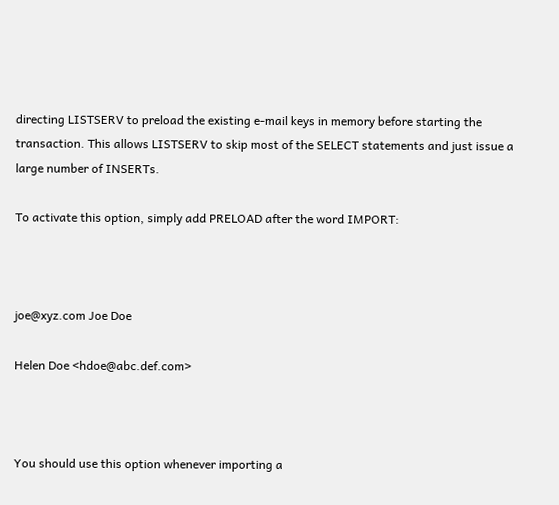directing LISTSERV to preload the existing e-mail keys in memory before starting the transaction. This allows LISTSERV to skip most of the SELECT statements and just issue a large number of INSERTs.

To activate this option, simply add PRELOAD after the word IMPORT:



joe@xyz.com Joe Doe

Helen Doe <hdoe@abc.def.com>



You should use this option whenever importing a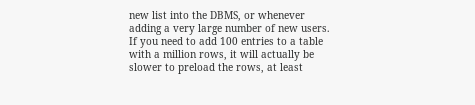new list into the DBMS, or whenever adding a very large number of new users. If you need to add 100 entries to a table with a million rows, it will actually be slower to preload the rows, at least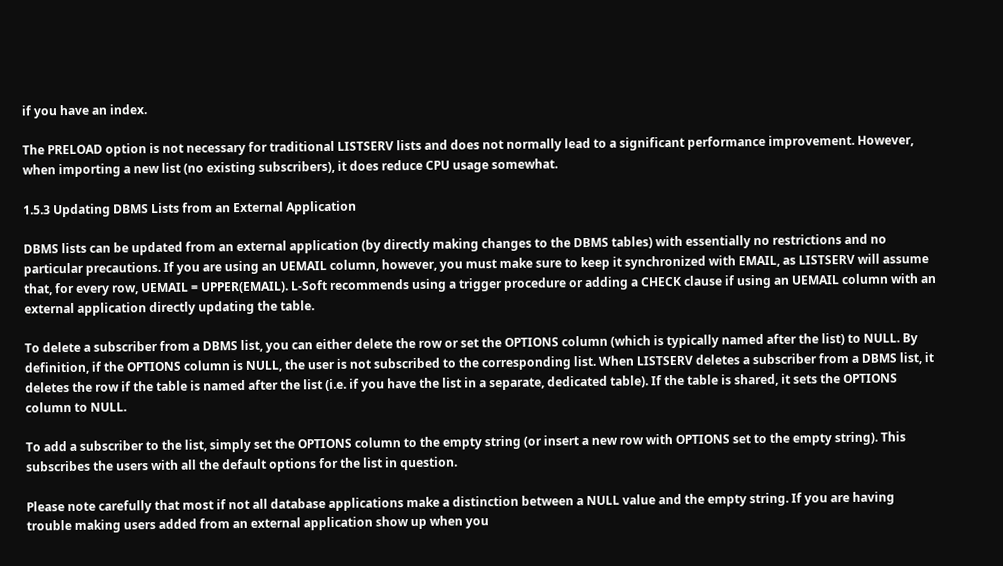if you have an index.

The PRELOAD option is not necessary for traditional LISTSERV lists and does not normally lead to a significant performance improvement. However, when importing a new list (no existing subscribers), it does reduce CPU usage somewhat.

1.5.3 Updating DBMS Lists from an External Application

DBMS lists can be updated from an external application (by directly making changes to the DBMS tables) with essentially no restrictions and no particular precautions. If you are using an UEMAIL column, however, you must make sure to keep it synchronized with EMAIL, as LISTSERV will assume that, for every row, UEMAIL = UPPER(EMAIL). L-Soft recommends using a trigger procedure or adding a CHECK clause if using an UEMAIL column with an external application directly updating the table.

To delete a subscriber from a DBMS list, you can either delete the row or set the OPTIONS column (which is typically named after the list) to NULL. By definition, if the OPTIONS column is NULL, the user is not subscribed to the corresponding list. When LISTSERV deletes a subscriber from a DBMS list, it deletes the row if the table is named after the list (i.e. if you have the list in a separate, dedicated table). If the table is shared, it sets the OPTIONS column to NULL.

To add a subscriber to the list, simply set the OPTIONS column to the empty string (or insert a new row with OPTIONS set to the empty string). This subscribes the users with all the default options for the list in question.

Please note carefully that most if not all database applications make a distinction between a NULL value and the empty string. If you are having trouble making users added from an external application show up when you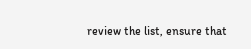review the list, ensure that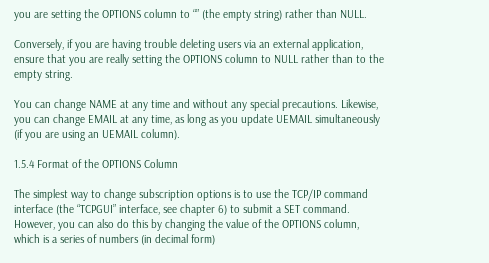you are setting the OPTIONS column to “” (the empty string) rather than NULL.

Conversely, if you are having trouble deleting users via an external application, ensure that you are really setting the OPTIONS column to NULL rather than to the empty string.

You can change NAME at any time and without any special precautions. Likewise, you can change EMAIL at any time, as long as you update UEMAIL simultaneously (if you are using an UEMAIL column).

1.5.4 Format of the OPTIONS Column

The simplest way to change subscription options is to use the TCP/IP command interface (the “TCPGUI” interface, see chapter 6) to submit a SET command. However, you can also do this by changing the value of the OPTIONS column, which is a series of numbers (in decimal form)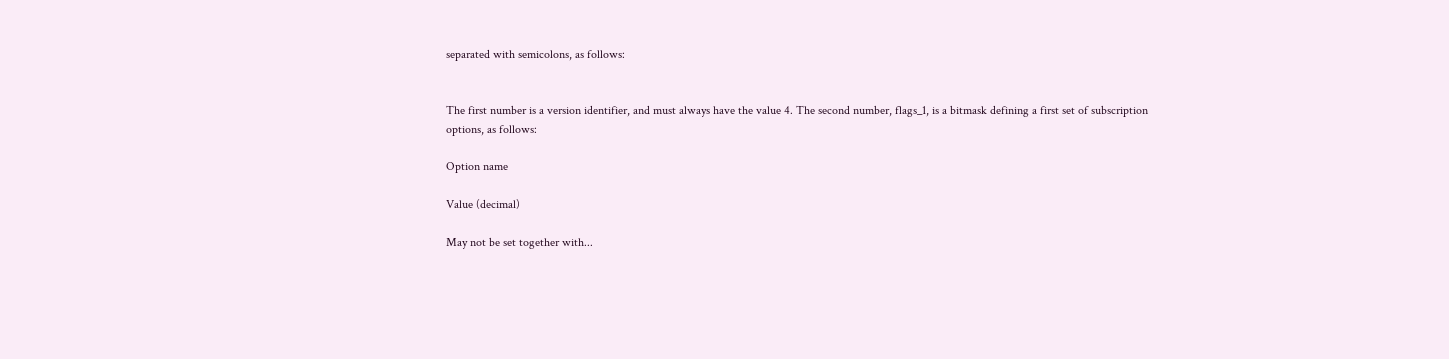separated with semicolons, as follows:


The first number is a version identifier, and must always have the value 4. The second number, flags_1, is a bitmask defining a first set of subscription options, as follows:

Option name

Value (decimal)

May not be set together with...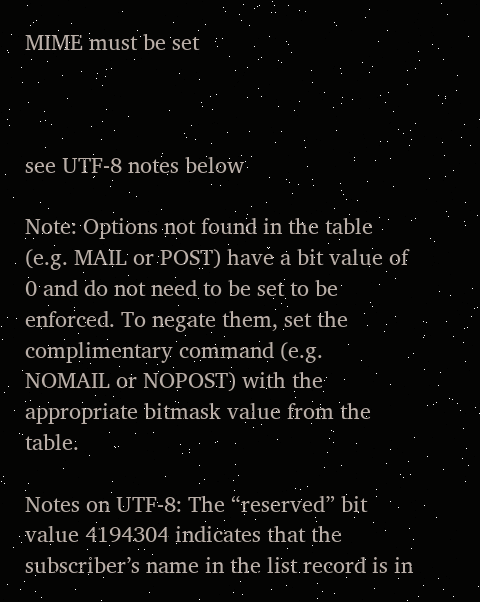MIME must be set



see UTF-8 notes below

Note: Options not found in the table (e.g. MAIL or POST) have a bit value of 0 and do not need to be set to be enforced. To negate them, set the complimentary command (e.g. NOMAIL or NOPOST) with the appropriate bitmask value from the table.

Notes on UTF-8: The “reserved” bit value 4194304 indicates that the subscriber’s name in the list record is in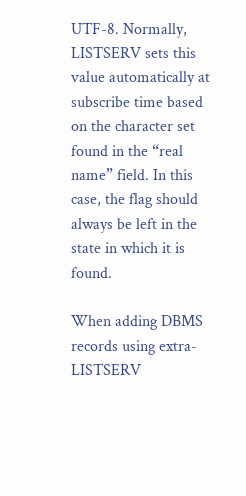UTF-8. Normally, LISTSERV sets this value automatically at subscribe time based on the character set found in the “real name” field. In this case, the flag should always be left in the state in which it is found.

When adding DBMS records using extra-LISTSERV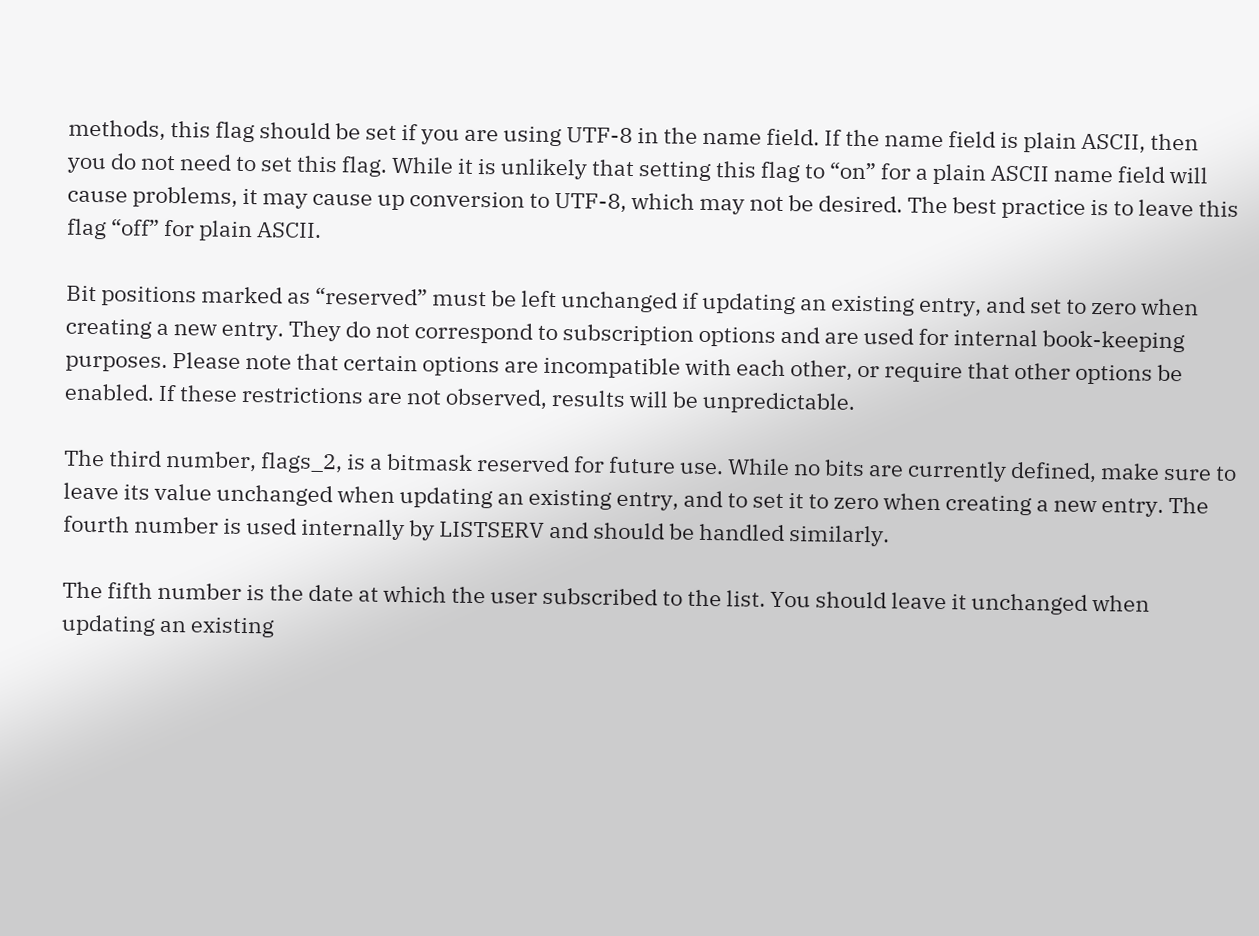methods, this flag should be set if you are using UTF-8 in the name field. If the name field is plain ASCII, then you do not need to set this flag. While it is unlikely that setting this flag to “on” for a plain ASCII name field will cause problems, it may cause up conversion to UTF-8, which may not be desired. The best practice is to leave this flag “off” for plain ASCII.

Bit positions marked as “reserved” must be left unchanged if updating an existing entry, and set to zero when creating a new entry. They do not correspond to subscription options and are used for internal book-keeping purposes. Please note that certain options are incompatible with each other, or require that other options be enabled. If these restrictions are not observed, results will be unpredictable.

The third number, flags_2, is a bitmask reserved for future use. While no bits are currently defined, make sure to leave its value unchanged when updating an existing entry, and to set it to zero when creating a new entry. The fourth number is used internally by LISTSERV and should be handled similarly.

The fifth number is the date at which the user subscribed to the list. You should leave it unchanged when updating an existing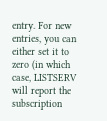entry. For new entries, you can either set it to zero (in which case, LISTSERV will report the subscription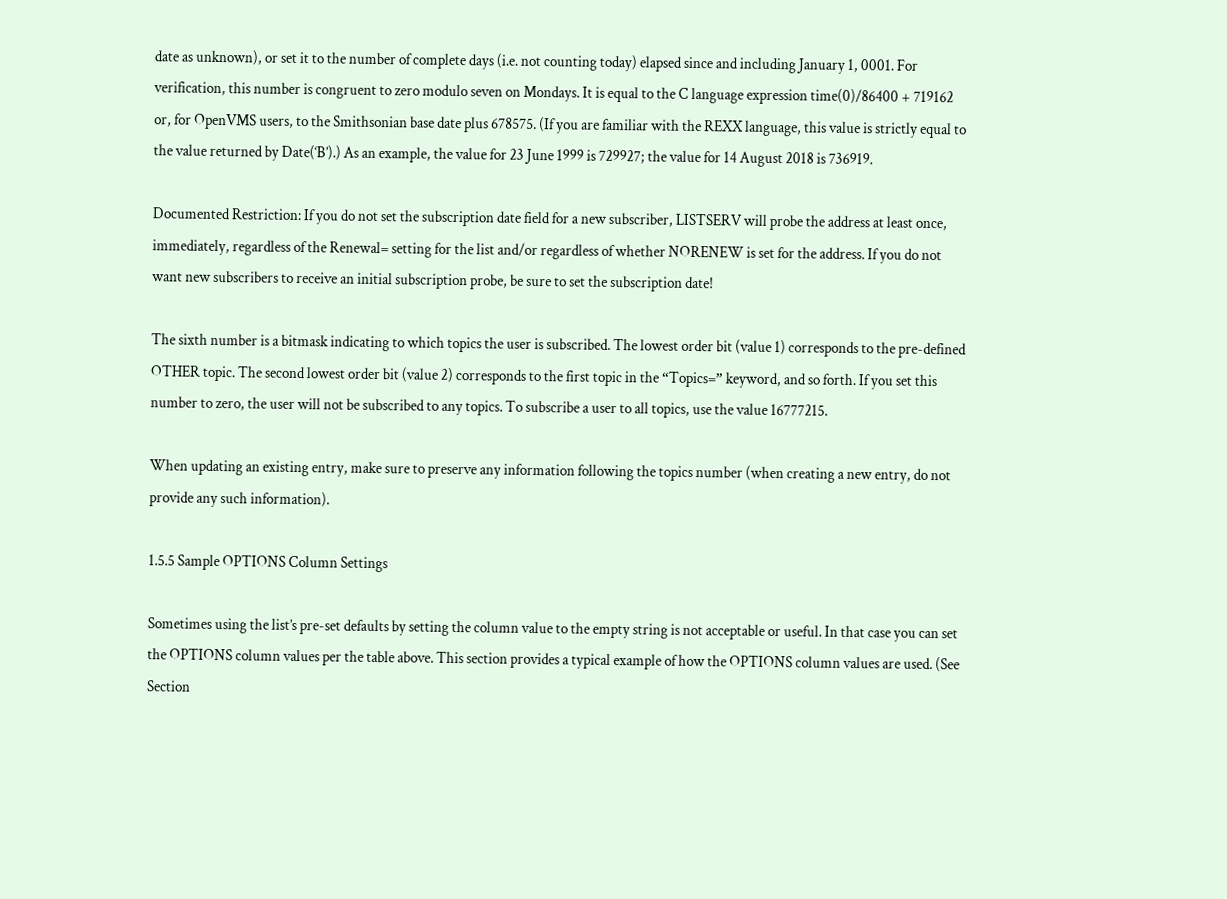date as unknown), or set it to the number of complete days (i.e. not counting today) elapsed since and including January 1, 0001. For verification, this number is congruent to zero modulo seven on Mondays. It is equal to the C language expression time(0)/86400 + 719162 or, for OpenVMS users, to the Smithsonian base date plus 678575. (If you are familiar with the REXX language, this value is strictly equal to the value returned by Date(‘B’).) As an example, the value for 23 June 1999 is 729927; the value for 14 August 2018 is 736919.

Documented Restriction: If you do not set the subscription date field for a new subscriber, LISTSERV will probe the address at least once, immediately, regardless of the Renewal= setting for the list and/or regardless of whether NORENEW is set for the address. If you do not want new subscribers to receive an initial subscription probe, be sure to set the subscription date!

The sixth number is a bitmask indicating to which topics the user is subscribed. The lowest order bit (value 1) corresponds to the pre-defined OTHER topic. The second lowest order bit (value 2) corresponds to the first topic in the “Topics=” keyword, and so forth. If you set this number to zero, the user will not be subscribed to any topics. To subscribe a user to all topics, use the value 16777215.

When updating an existing entry, make sure to preserve any information following the topics number (when creating a new entry, do not provide any such information).

1.5.5 Sample OPTIONS Column Settings

Sometimes using the list’s pre-set defaults by setting the column value to the empty string is not acceptable or useful. In that case you can set the OPTIONS column values per the table above. This section provides a typical example of how the OPTIONS column values are used. (See Section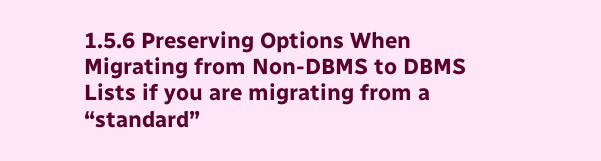1.5.6 Preserving Options When Migrating from Non-DBMS to DBMS Lists if you are migrating from a “standard”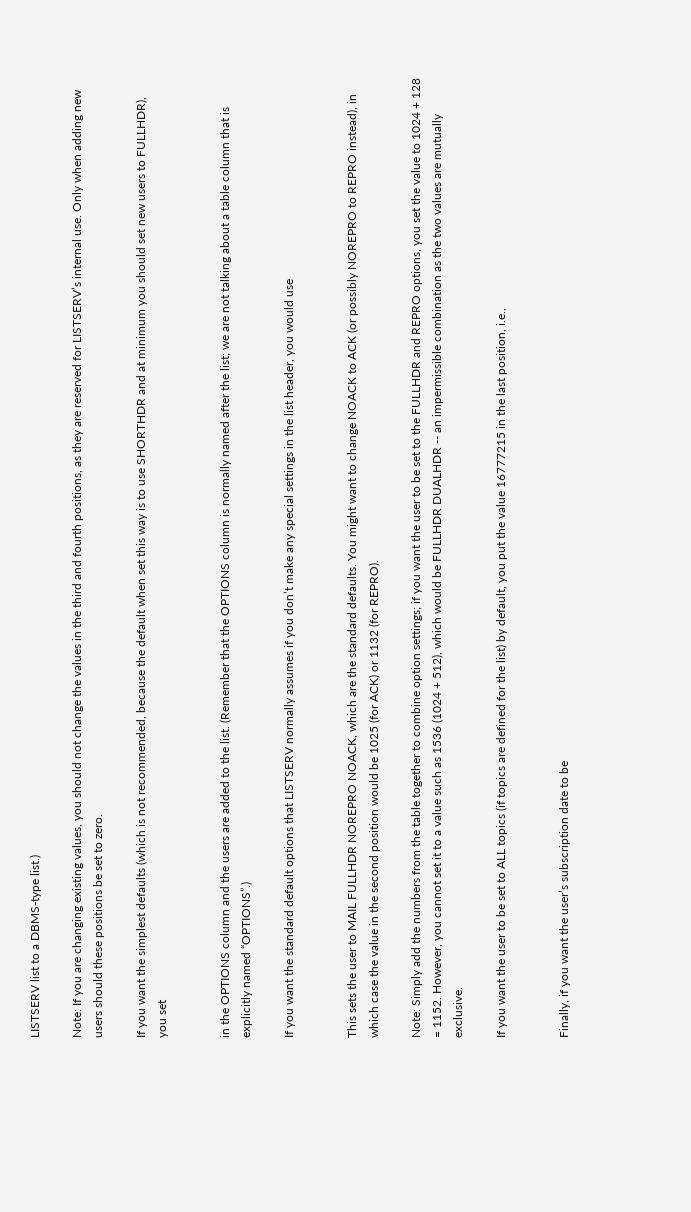LISTSERV list to a DBMS-type list.)

Note: If you are changing existing values, you should not change the values in the third and fourth positions, as they are reserved for LISTSERV’s internal use. Only when adding new users should these positions be set to zero.

If you want the simplest defaults (which is not recommended, because the default when set this way is to use SHORTHDR and at minimum you should set new users to FULLHDR), you set


in the OPTIONS column and the users are added to the list. (Remember that the OPTIONS column is normally named after the list; we are not talking about a table column that is explicitly named “OPTIONS”.)

If you want the standard default options that LISTSERV normally assumes if you don’t make any special settings in the list header, you would use


This sets the user to MAIL FULLHDR NOREPRO NOACK, which are the standard defaults. You might want to change NOACK to ACK (or possibly NOREPRO to REPRO instead), in which case the value in the second position would be 1025 (for ACK) or 1132 (for REPRO).

Note: Simply add the numbers from the table together to combine option settings; if you want the user to be set to the FULLHDR and REPRO options, you set the value to 1024 + 128 = 1152. However, you cannot set it to a value such as 1536 (1024 + 512), which would be FULLHDR DUALHDR -- an impermissible combination as the two values are mutually exclusive.

If you want the user to be set to ALL topics (if topics are defined for the list) by default, you put the value 16777215 in the last position, i.e.,


Finally, if you want the user’s subscription date to be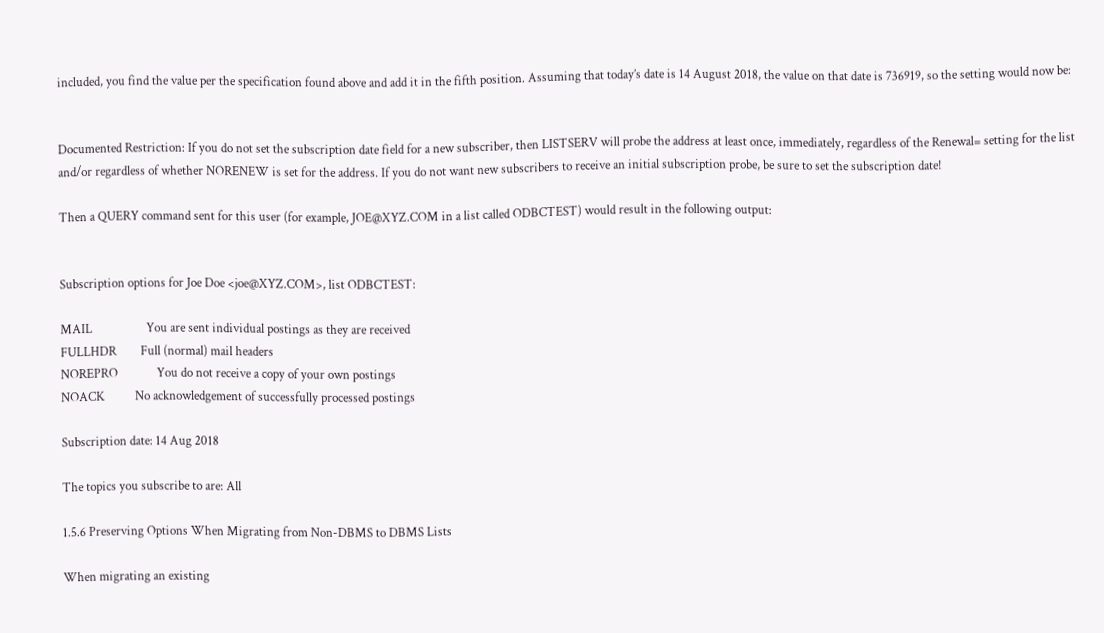included, you find the value per the specification found above and add it in the fifth position. Assuming that today’s date is 14 August 2018, the value on that date is 736919, so the setting would now be:


Documented Restriction: If you do not set the subscription date field for a new subscriber, then LISTSERV will probe the address at least once, immediately, regardless of the Renewal= setting for the list and/or regardless of whether NORENEW is set for the address. If you do not want new subscribers to receive an initial subscription probe, be sure to set the subscription date!

Then a QUERY command sent for this user (for example, JOE@XYZ.COM in a list called ODBCTEST) would result in the following output:


Subscription options for Joe Doe <joe@XYZ.COM>, list ODBCTEST:

MAIL                  You are sent individual postings as they are received
FULLHDR        Full (normal) mail headers
NOREPRO             You do not receive a copy of your own postings
NOACK          No acknowledgement of successfully processed postings

Subscription date: 14 Aug 2018

The topics you subscribe to are: All

1.5.6 Preserving Options When Migrating from Non-DBMS to DBMS Lists

When migrating an existing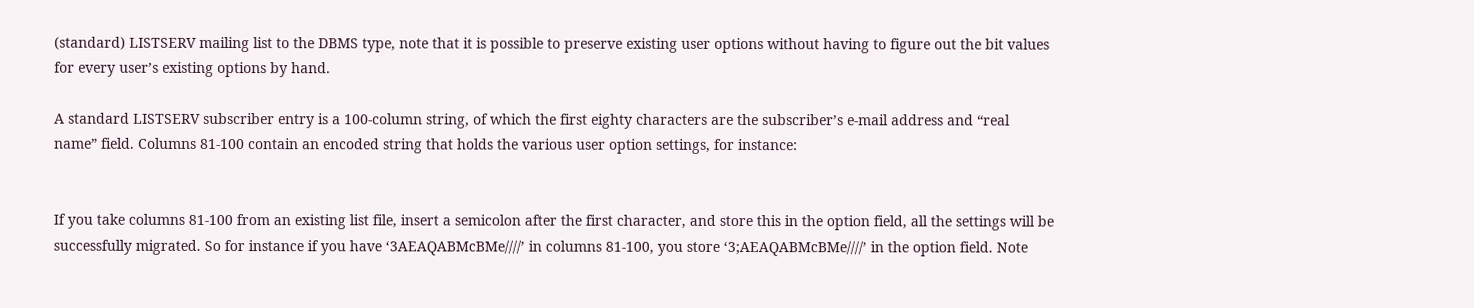(standard) LISTSERV mailing list to the DBMS type, note that it is possible to preserve existing user options without having to figure out the bit values for every user’s existing options by hand.

A standard LISTSERV subscriber entry is a 100-column string, of which the first eighty characters are the subscriber’s e-mail address and “real name” field. Columns 81-100 contain an encoded string that holds the various user option settings, for instance:


If you take columns 81-100 from an existing list file, insert a semicolon after the first character, and store this in the option field, all the settings will be successfully migrated. So for instance if you have ‘3AEAQABMcBMe////’ in columns 81-100, you store ‘3;AEAQABMcBMe////’ in the option field. Note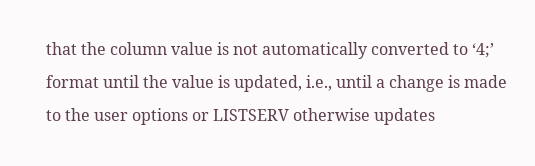that the column value is not automatically converted to ‘4;’ format until the value is updated, i.e., until a change is made to the user options or LISTSERV otherwise updates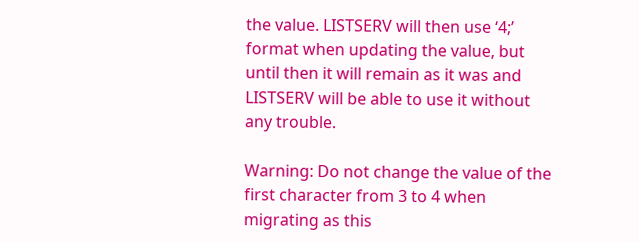the value. LISTSERV will then use ‘4;’ format when updating the value, but until then it will remain as it was and LISTSERV will be able to use it without any trouble.

Warning: Do not change the value of the first character from 3 to 4 when migrating as this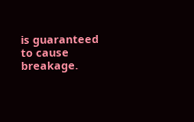is guaranteed to cause breakage.